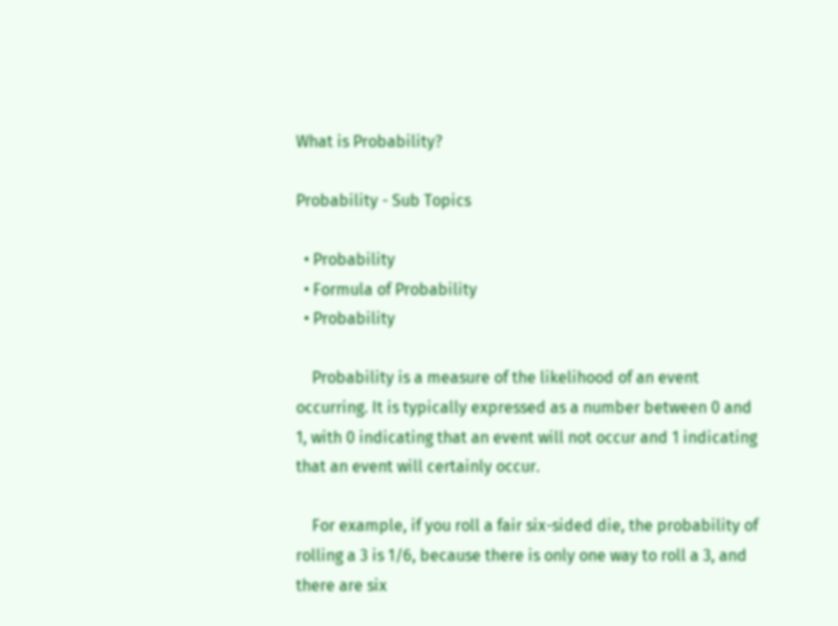What is Probability?

Probability - Sub Topics

  • Probability
  • Formula of Probability
  • Probability

    Probability is a measure of the likelihood of an event occurring. It is typically expressed as a number between 0 and 1, with 0 indicating that an event will not occur and 1 indicating that an event will certainly occur.

    For example, if you roll a fair six-sided die, the probability of rolling a 3 is 1/6, because there is only one way to roll a 3, and there are six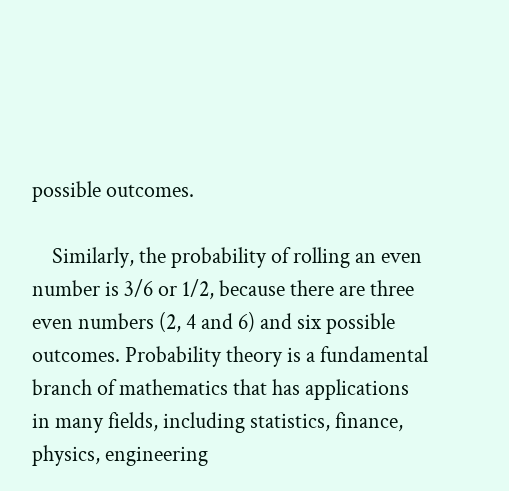possible outcomes.

    Similarly, the probability of rolling an even number is 3/6 or 1/2, because there are three even numbers (2, 4 and 6) and six possible outcomes. Probability theory is a fundamental branch of mathematics that has applications in many fields, including statistics, finance, physics, engineering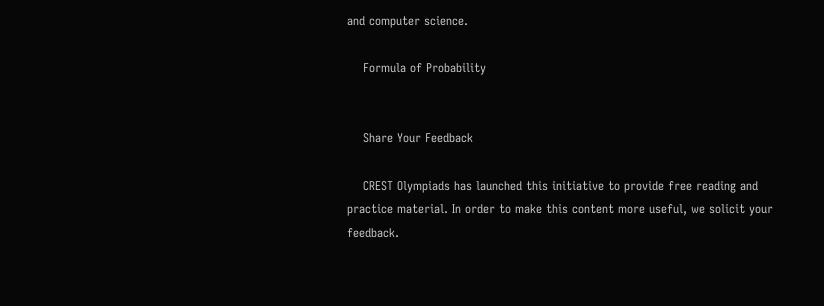and computer science.

    Formula of Probability


    Share Your Feedback

    CREST Olympiads has launched this initiative to provide free reading and practice material. In order to make this content more useful, we solicit your feedback.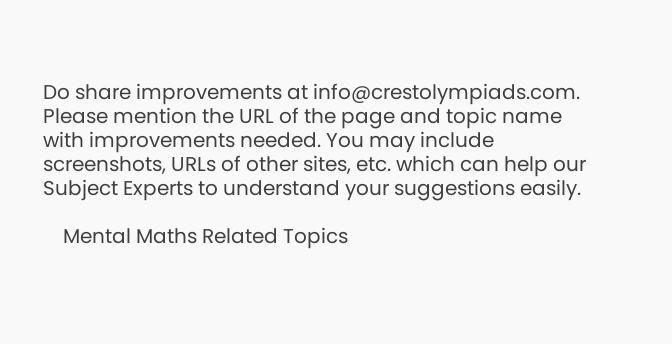Do share improvements at info@crestolympiads.com. Please mention the URL of the page and topic name with improvements needed. You may include screenshots, URLs of other sites, etc. which can help our Subject Experts to understand your suggestions easily.

    Mental Maths Related Topics